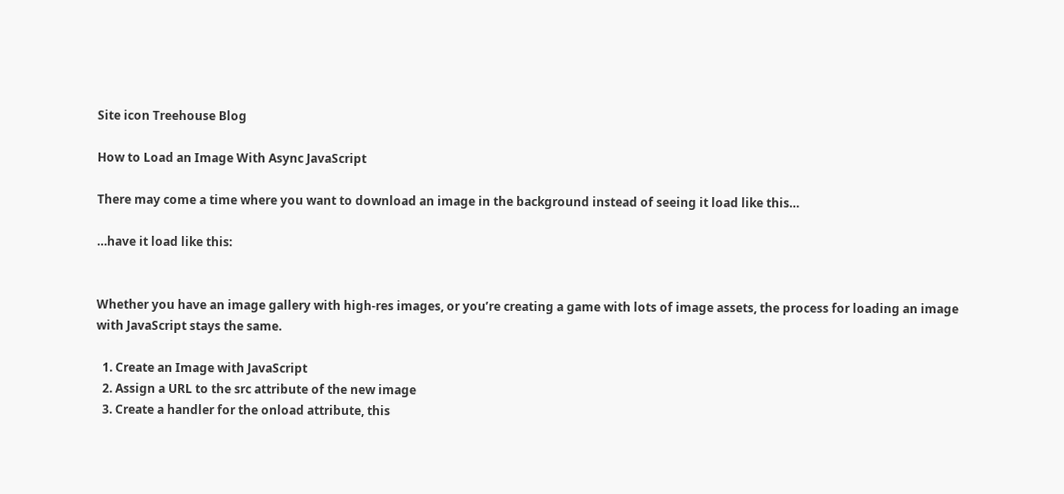Site icon Treehouse Blog

How to Load an Image With Async JavaScript

There may come a time where you want to download an image in the background instead of seeing it load like this…

…have it load like this:


Whether you have an image gallery with high-res images, or you’re creating a game with lots of image assets, the process for loading an image with JavaScript stays the same.

  1. Create an Image with JavaScript
  2. Assign a URL to the src attribute of the new image
  3. Create a handler for the onload attribute, this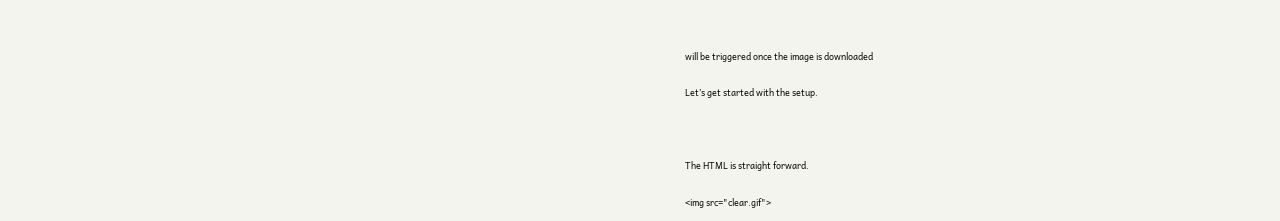will be triggered once the image is downloaded

Let’s get started with the setup.



The HTML is straight forward.

<img src="clear.gif">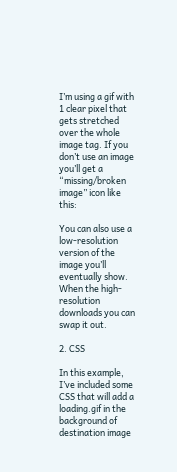I’m using a gif with 1 clear pixel that gets stretched over the whole image tag. If you don’t use an image you’ll get a “missing/broken image” icon like this:

You can also use a low-resolution version of the image you’ll eventually show. When the high-resolution downloads you can swap it out.

2. CSS

In this example, I’ve included some CSS that will add a loading.gif in the background of destination image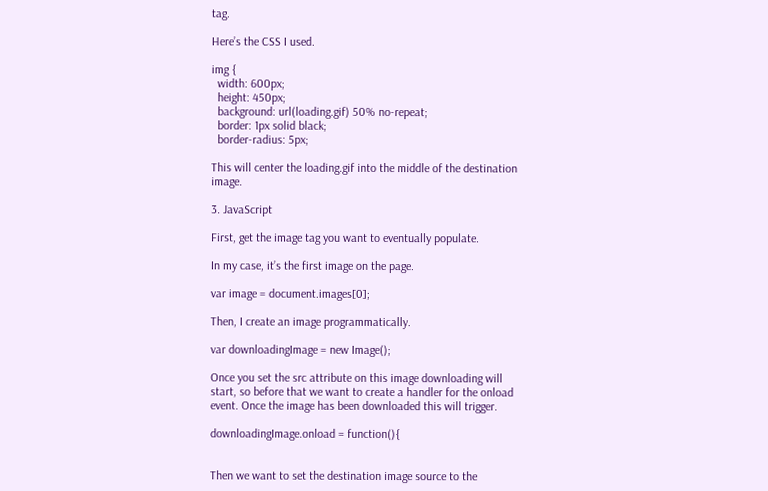tag.

Here’s the CSS I used.

img {
  width: 600px;
  height: 450px;
  background: url(loading.gif) 50% no-repeat;
  border: 1px solid black;
  border-radius: 5px;

This will center the loading.gif into the middle of the destination image.

3. JavaScript

First, get the image tag you want to eventually populate.

In my case, it’s the first image on the page.

var image = document.images[0];

Then, I create an image programmatically.

var downloadingImage = new Image();

Once you set the src attribute on this image downloading will start, so before that we want to create a handler for the onload event. Once the image has been downloaded this will trigger.

downloadingImage.onload = function(){


Then we want to set the destination image source to the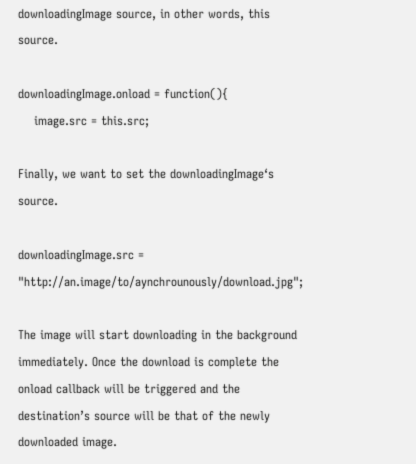downloadingImage source, in other words, this source.

downloadingImage.onload = function(){
    image.src = this.src;

Finally, we want to set the downloadingImage‘s source.

downloadingImage.src = "http://an.image/to/aynchrounously/download.jpg";

The image will start downloading in the background immediately. Once the download is complete the onload callback will be triggered and the destination’s source will be that of the newly downloaded image.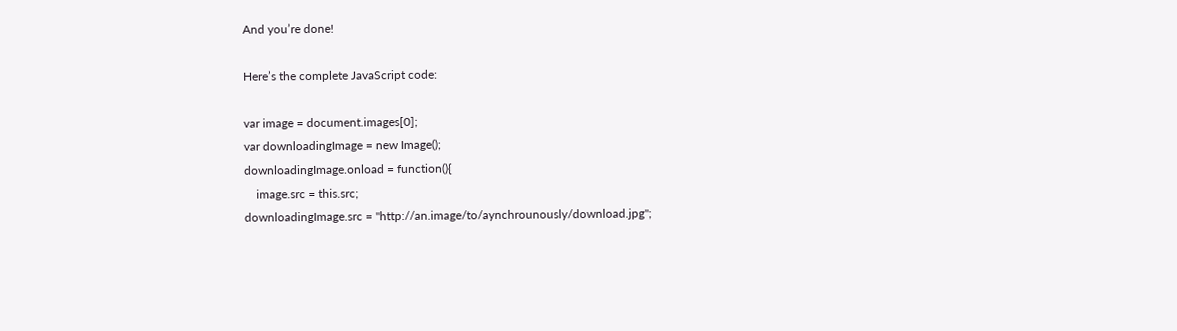And you’re done!

Here’s the complete JavaScript code:

var image = document.images[0];
var downloadingImage = new Image();
downloadingImage.onload = function(){
    image.src = this.src;
downloadingImage.src = "http://an.image/to/aynchrounously/download.jpg";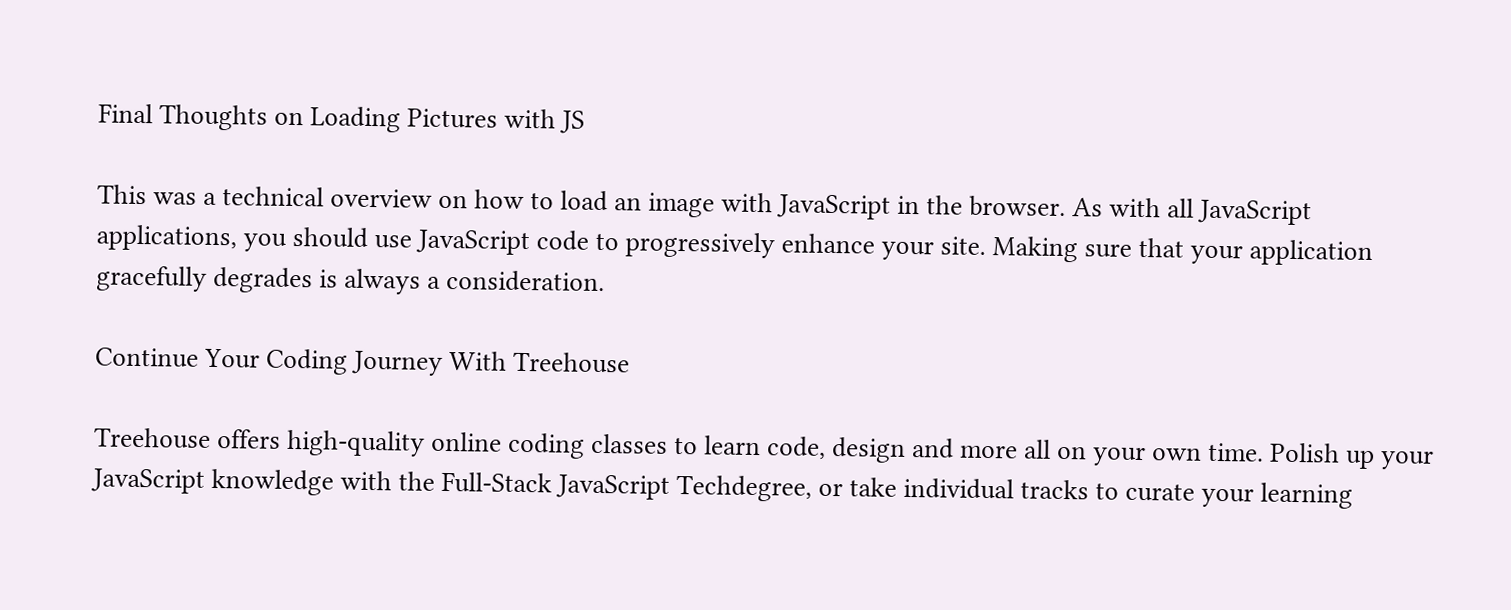Final Thoughts on Loading Pictures with JS

This was a technical overview on how to load an image with JavaScript in the browser. As with all JavaScript applications, you should use JavaScript code to progressively enhance your site. Making sure that your application gracefully degrades is always a consideration.

Continue Your Coding Journey With Treehouse

Treehouse offers high-quality online coding classes to learn code, design and more all on your own time. Polish up your JavaScript knowledge with the Full-Stack JavaScript Techdegree, or take individual tracks to curate your learning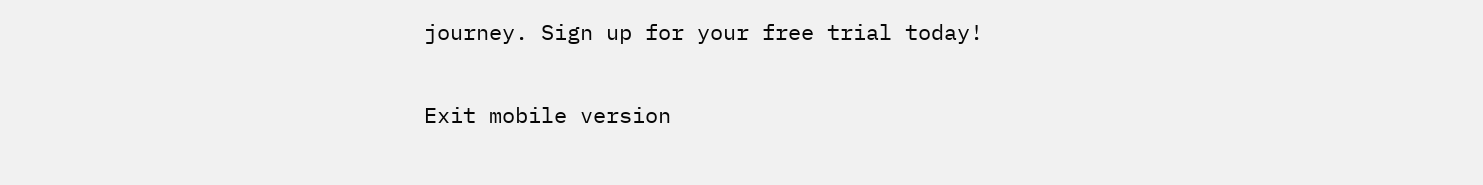journey. Sign up for your free trial today!

Exit mobile version